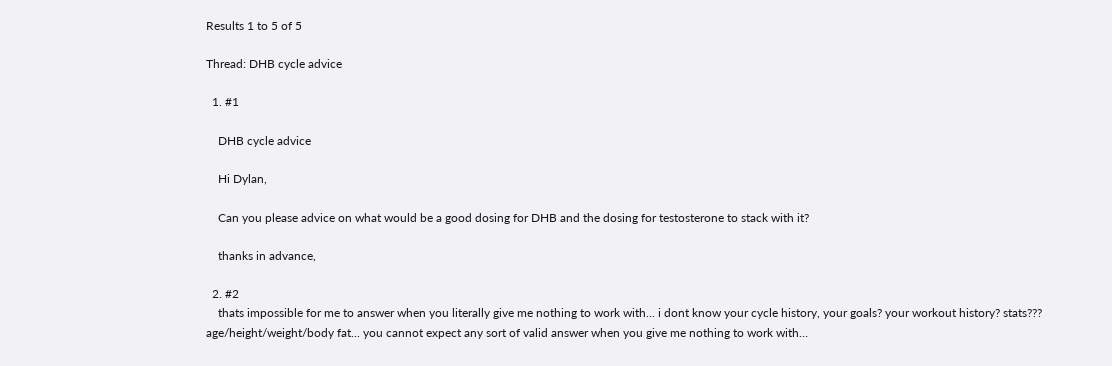Results 1 to 5 of 5

Thread: DHB cycle advice

  1. #1

    DHB cycle advice

    Hi Dylan,

    Can you please advice on what would be a good dosing for DHB and the dosing for testosterone to stack with it?

    thanks in advance,

  2. #2
    thats impossible for me to answer when you literally give me nothing to work with... i dont know your cycle history, your goals? your workout history? stats??? age/height/weight/body fat... you cannot expect any sort of valid answer when you give me nothing to work with…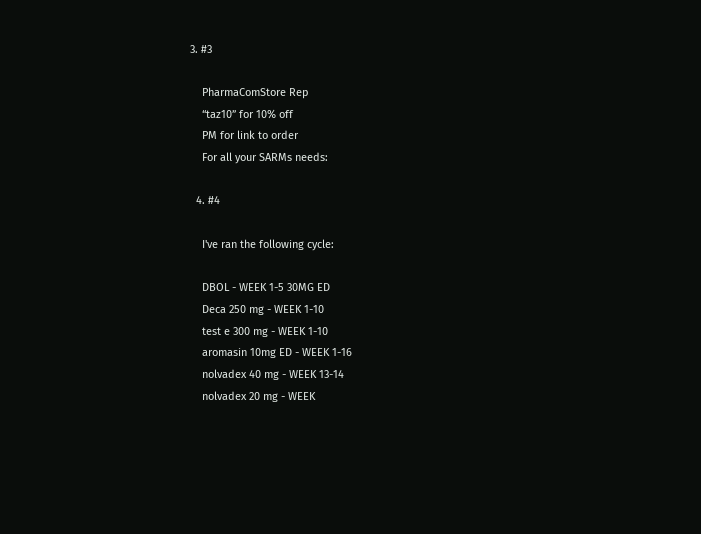3. #3

    PharmaComStore Rep
    “taz10” for 10% off
    PM for link to order
    For all your SARMs needs:

  4. #4

    I've ran the following cycle:

    DBOL - WEEK 1-5 30MG ED
    Deca 250 mg - WEEK 1-10
    test e 300 mg - WEEK 1-10
    aromasin 10mg ED - WEEK 1-16
    nolvadex 40 mg - WEEK 13-14
    nolvadex 20 mg - WEEK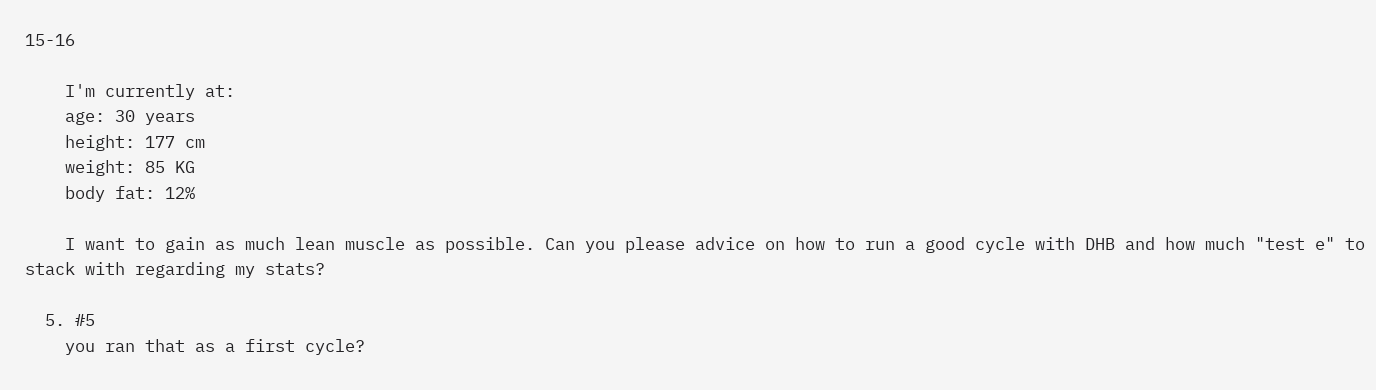15-16

    I'm currently at:
    age: 30 years
    height: 177 cm
    weight: 85 KG
    body fat: 12%

    I want to gain as much lean muscle as possible. Can you please advice on how to run a good cycle with DHB and how much "test e" to stack with regarding my stats?

  5. #5
    you ran that as a first cycle?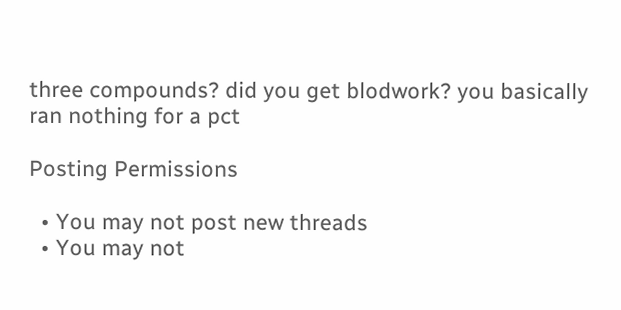three compounds? did you get blodwork? you basically ran nothing for a pct

Posting Permissions

  • You may not post new threads
  • You may not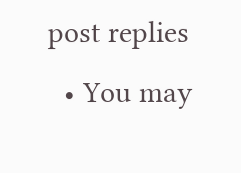post replies
  • You may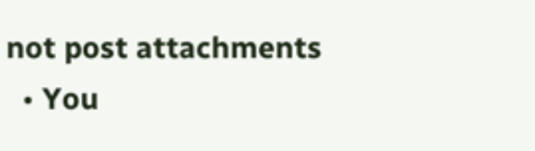not post attachments
  • You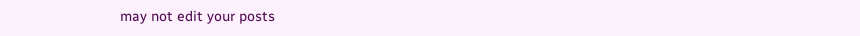may not edit your posts